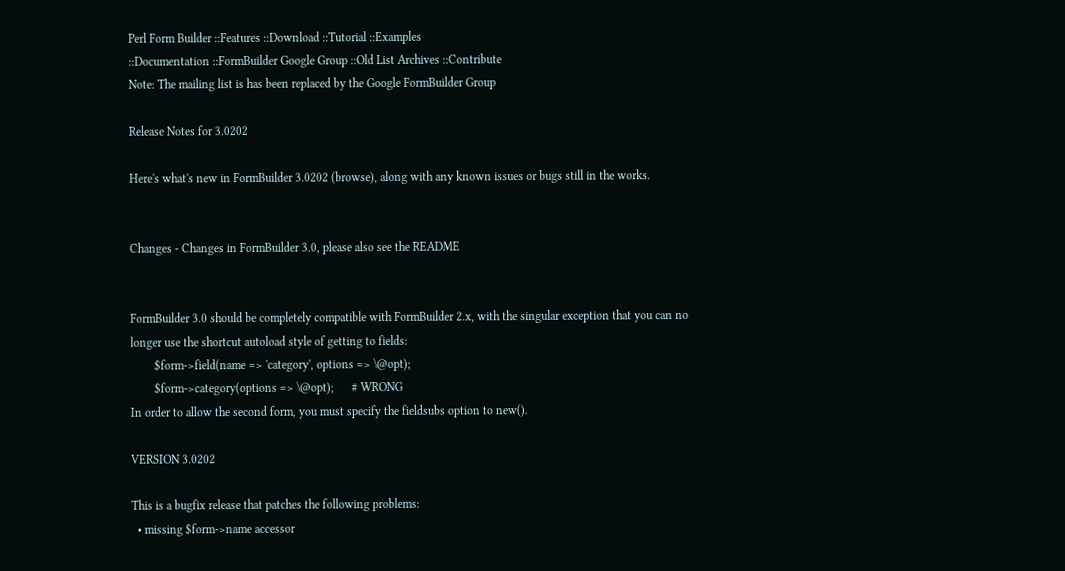Perl Form Builder ::Features ::Download ::Tutorial ::Examples
::Documentation ::FormBuilder Google Group ::Old List Archives ::Contribute
Note: The mailing list is has been replaced by the Google FormBuilder Group

Release Notes for 3.0202

Here's what's new in FormBuilder 3.0202 (browse), along with any known issues or bugs still in the works.


Changes - Changes in FormBuilder 3.0, please also see the README


FormBuilder 3.0 should be completely compatible with FormBuilder 2.x, with the singular exception that you can no longer use the shortcut autoload style of getting to fields:
        $form->field(name => 'category', options => \@opt);
        $form->category(options => \@opt);      # WRONG
In order to allow the second form, you must specify the fieldsubs option to new().

VERSION 3.0202

This is a bugfix release that patches the following problems:
  • missing $form->name accessor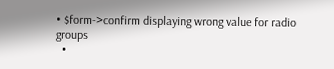• $form->confirm displaying wrong value for radio groups
  •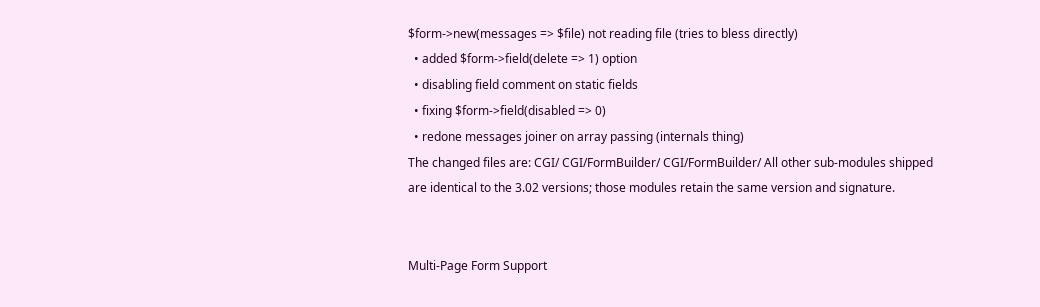$form->new(messages => $file) not reading file (tries to bless directly)
  • added $form->field(delete => 1) option
  • disabling field comment on static fields
  • fixing $form->field(disabled => 0)
  • redone messages joiner on array passing (internals thing)
The changed files are: CGI/ CGI/FormBuilder/ CGI/FormBuilder/ All other sub-modules shipped are identical to the 3.02 versions; those modules retain the same version and signature.


Multi-Page Form Support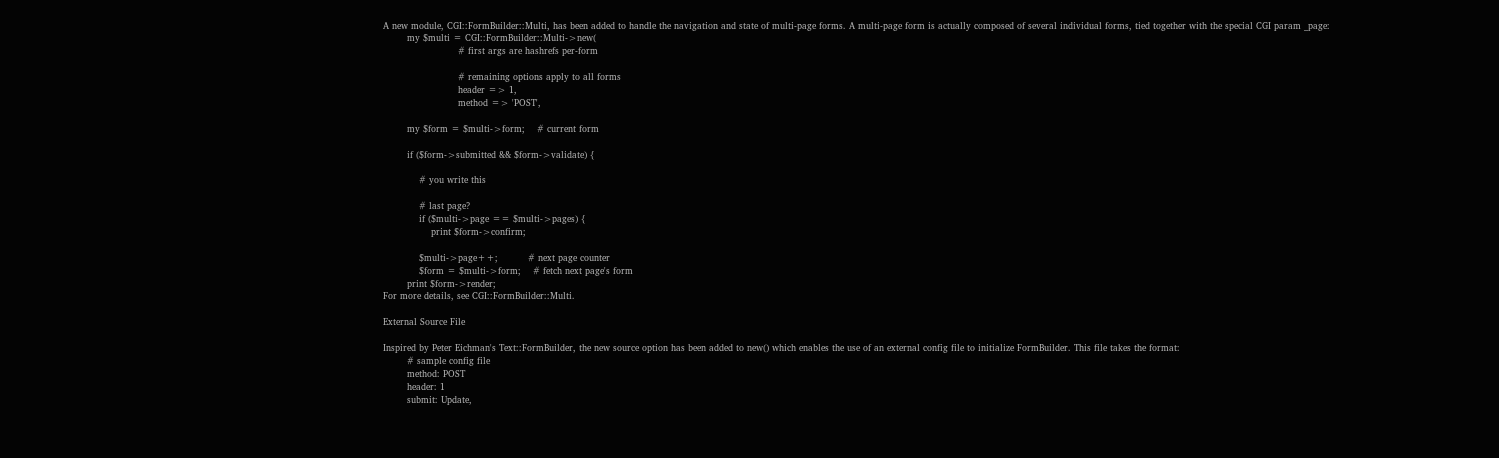A new module, CGI::FormBuilder::Multi, has been added to handle the navigation and state of multi-page forms. A multi-page form is actually composed of several individual forms, tied together with the special CGI param _page:
        my $multi = CGI::FormBuilder::Multi->new(
                         # first args are hashrefs per-form

                         # remaining options apply to all forms
                         header => 1,
                         method => 'POST',

        my $form = $multi->form;    # current form

        if ($form->submitted && $form->validate) {

            # you write this

            # last page?
            if ($multi->page == $multi->pages) {
                print $form->confirm;

            $multi->page++;          # next page counter
            $form = $multi->form;    # fetch next page's form
        print $form->render;
For more details, see CGI::FormBuilder::Multi.

External Source File

Inspired by Peter Eichman's Text::FormBuilder, the new source option has been added to new() which enables the use of an external config file to initialize FormBuilder. This file takes the format:
        # sample config file
        method: POST
        header: 1
        submit: Update,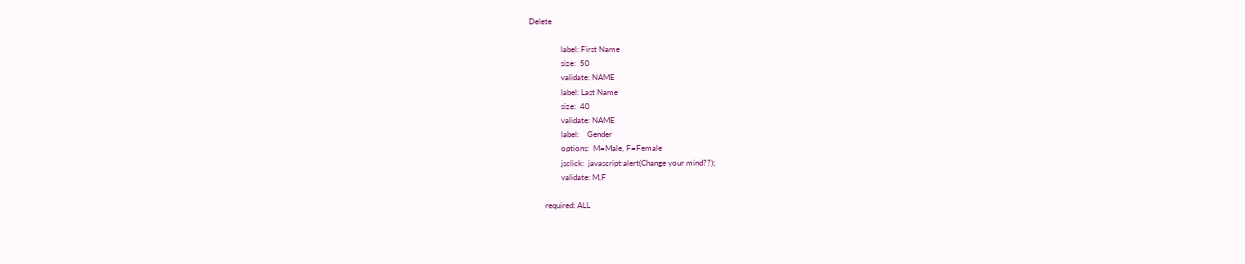Delete

                label: First Name
                size:  50
                validate: NAME
                label: Last Name
                size:  40
                validate: NAME
                label:    Gender
                options:  M=Male, F=Female
                jsclick:  javascript:alert(Change your mind??);
                validate: M,F

        required: ALL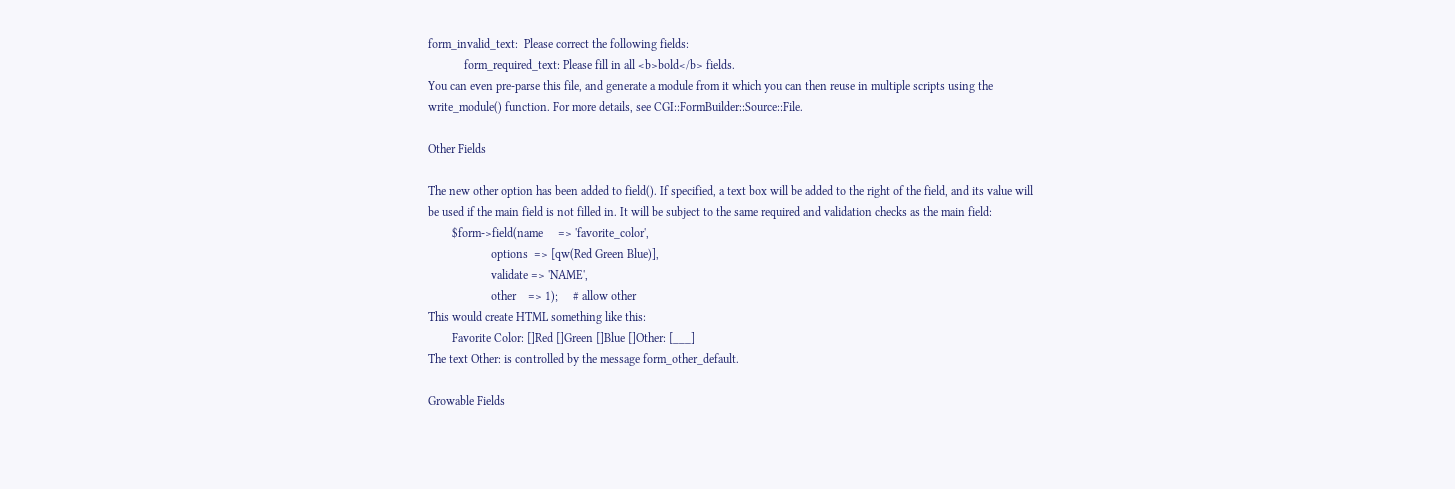form_invalid_text:  Please correct the following fields:
            form_required_text: Please fill in all <b>bold</b> fields.
You can even pre-parse this file, and generate a module from it which you can then reuse in multiple scripts using the write_module() function. For more details, see CGI::FormBuilder::Source::File.

Other Fields

The new other option has been added to field(). If specified, a text box will be added to the right of the field, and its value will be used if the main field is not filled in. It will be subject to the same required and validation checks as the main field:
        $form->field(name     => 'favorite_color',
                     options  => [qw(Red Green Blue)],
                     validate => 'NAME',
                     other    => 1);     # allow other
This would create HTML something like this:
        Favorite Color: []Red []Green []Blue []Other: [___]
The text Other: is controlled by the message form_other_default.

Growable Fields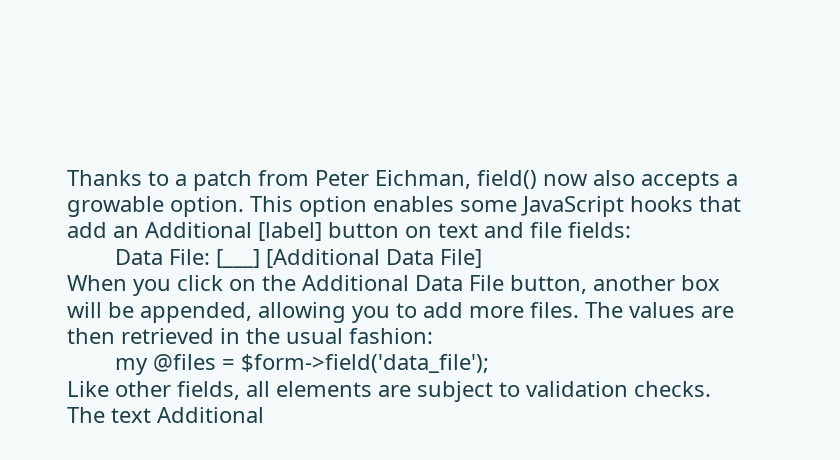Thanks to a patch from Peter Eichman, field() now also accepts a growable option. This option enables some JavaScript hooks that add an Additional [label] button on text and file fields:
        Data File: [___] [Additional Data File]
When you click on the Additional Data File button, another box will be appended, allowing you to add more files. The values are then retrieved in the usual fashion:
        my @files = $form->field('data_file');
Like other fields, all elements are subject to validation checks. The text Additional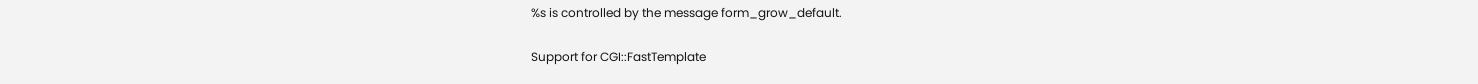%s is controlled by the message form_grow_default.

Support for CGI::FastTemplate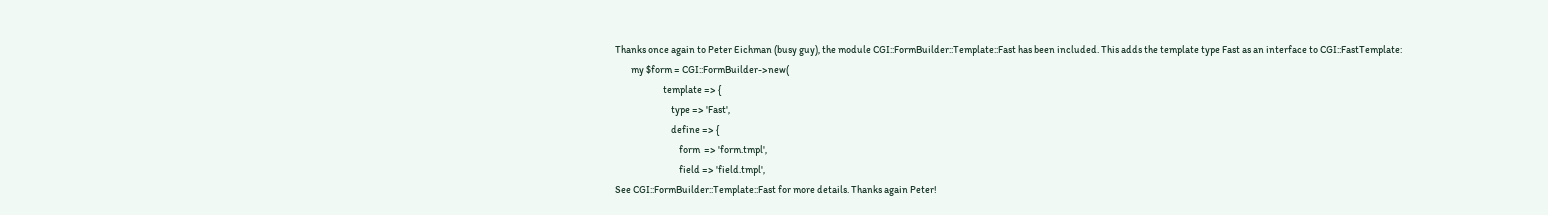Thanks once again to Peter Eichman (busy guy), the module CGI::FormBuilder::Template::Fast has been included. This adds the template type Fast as an interface to CGI::FastTemplate:
        my $form = CGI::FormBuilder->new(
                        template => {
                            type => 'Fast',
                            define => {
                                form  => 'form.tmpl',
                                field => 'field.tmpl',
See CGI::FormBuilder::Template::Fast for more details. Thanks again Peter!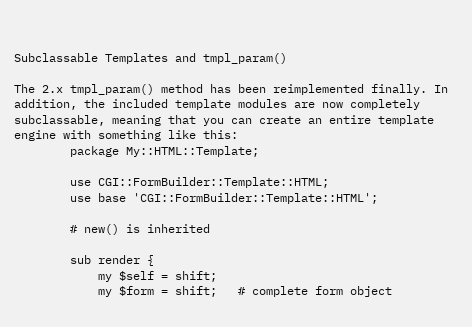Subclassable Templates and tmpl_param()

The 2.x tmpl_param() method has been reimplemented finally. In addition, the included template modules are now completely subclassable, meaning that you can create an entire template engine with something like this:
        package My::HTML::Template;

        use CGI::FormBuilder::Template::HTML;
        use base 'CGI::FormBuilder::Template::HTML';

        # new() is inherited

        sub render {
            my $self = shift;
            my $form = shift;   # complete form object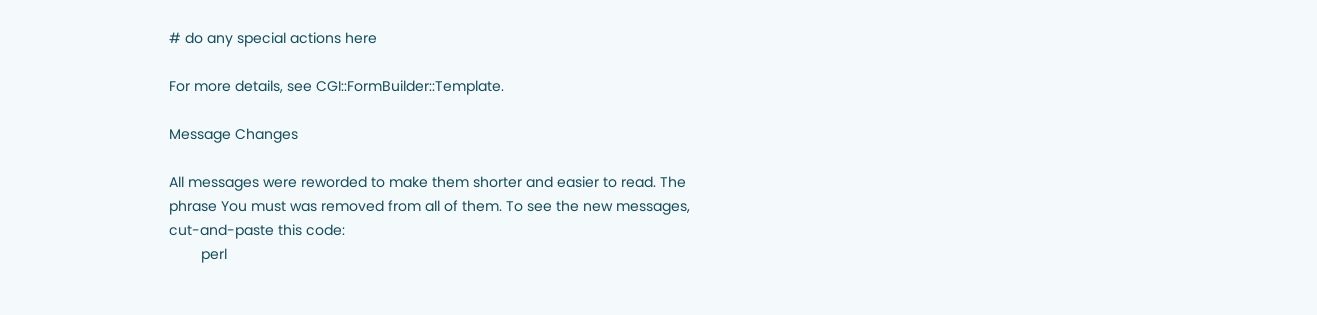# do any special actions here

For more details, see CGI::FormBuilder::Template.

Message Changes

All messages were reworded to make them shorter and easier to read. The phrase You must was removed from all of them. To see the new messages, cut-and-paste this code:
        perl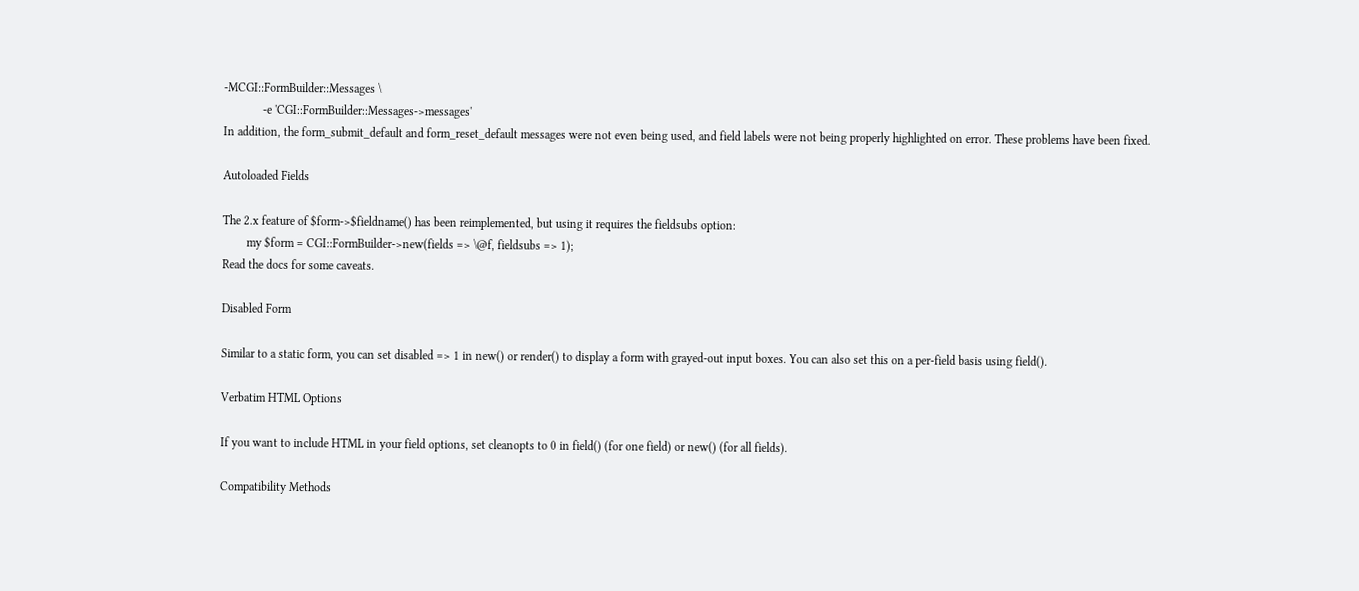-MCGI::FormBuilder::Messages \
             -e 'CGI::FormBuilder::Messages->messages'
In addition, the form_submit_default and form_reset_default messages were not even being used, and field labels were not being properly highlighted on error. These problems have been fixed.

Autoloaded Fields

The 2.x feature of $form->$fieldname() has been reimplemented, but using it requires the fieldsubs option:
        my $form = CGI::FormBuilder->new(fields => \@f, fieldsubs => 1);
Read the docs for some caveats.

Disabled Form

Similar to a static form, you can set disabled => 1 in new() or render() to display a form with grayed-out input boxes. You can also set this on a per-field basis using field().

Verbatim HTML Options

If you want to include HTML in your field options, set cleanopts to 0 in field() (for one field) or new() (for all fields).

Compatibility Methods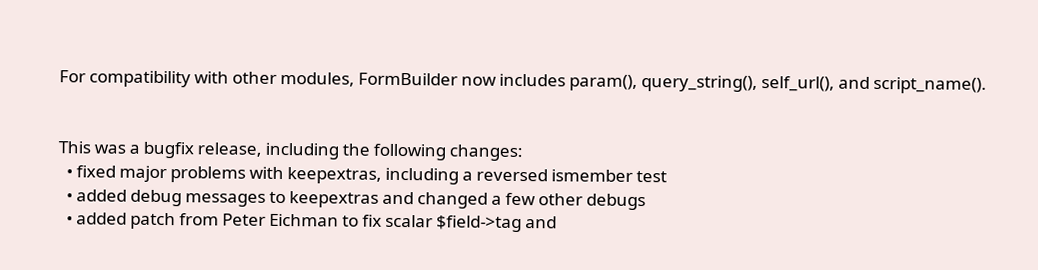For compatibility with other modules, FormBuilder now includes param(), query_string(), self_url(), and script_name().


This was a bugfix release, including the following changes:
  • fixed major problems with keepextras, including a reversed ismember test
  • added debug messages to keepextras and changed a few other debugs
  • added patch from Peter Eichman to fix scalar $field->tag and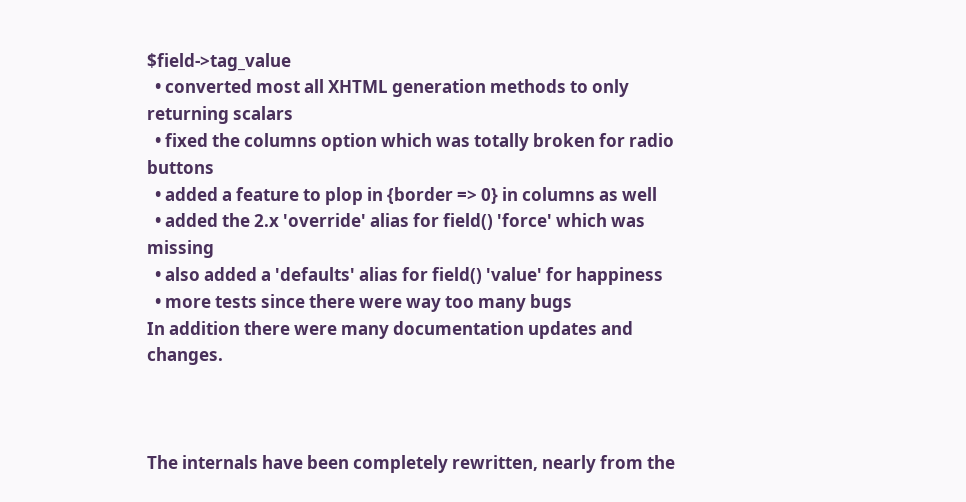$field->tag_value
  • converted most all XHTML generation methods to only returning scalars
  • fixed the columns option which was totally broken for radio buttons
  • added a feature to plop in {border => 0} in columns as well
  • added the 2.x 'override' alias for field() 'force' which was missing
  • also added a 'defaults' alias for field() 'value' for happiness
  • more tests since there were way too many bugs
In addition there were many documentation updates and changes.



The internals have been completely rewritten, nearly from the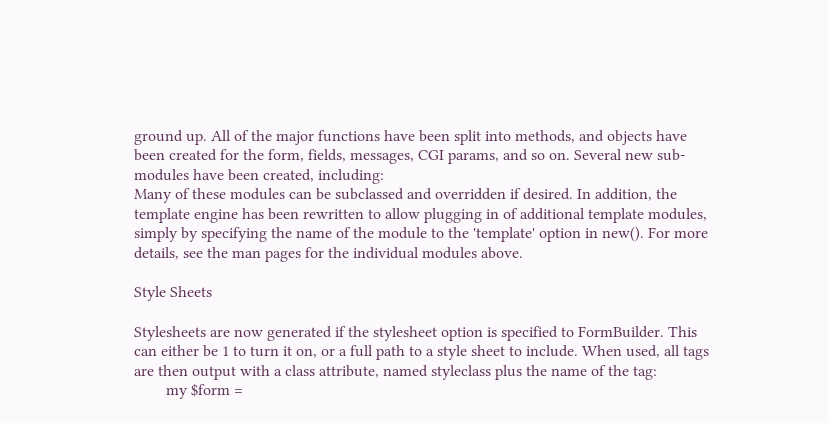ground up. All of the major functions have been split into methods, and objects have been created for the form, fields, messages, CGI params, and so on. Several new sub-modules have been created, including:
Many of these modules can be subclassed and overridden if desired. In addition, the template engine has been rewritten to allow plugging in of additional template modules, simply by specifying the name of the module to the 'template' option in new(). For more details, see the man pages for the individual modules above.

Style Sheets

Stylesheets are now generated if the stylesheet option is specified to FormBuilder. This can either be 1 to turn it on, or a full path to a style sheet to include. When used, all tags are then output with a class attribute, named styleclass plus the name of the tag:
        my $form =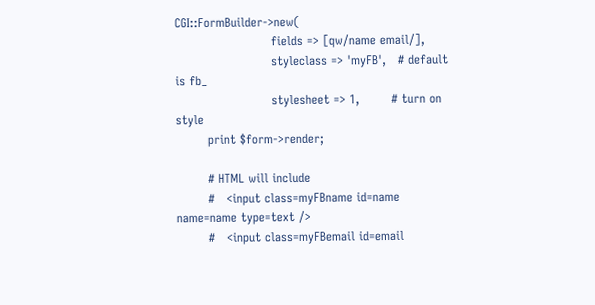CGI::FormBuilder->new(
                        fields => [qw/name email/],
                        styleclass => 'myFB',   # default is fb_
                        stylesheet => 1,        # turn on style
        print $form->render;

        # HTML will include
        #   <input class=myFBname id=name name=name type=text />
        #   <input class=myFBemail id=email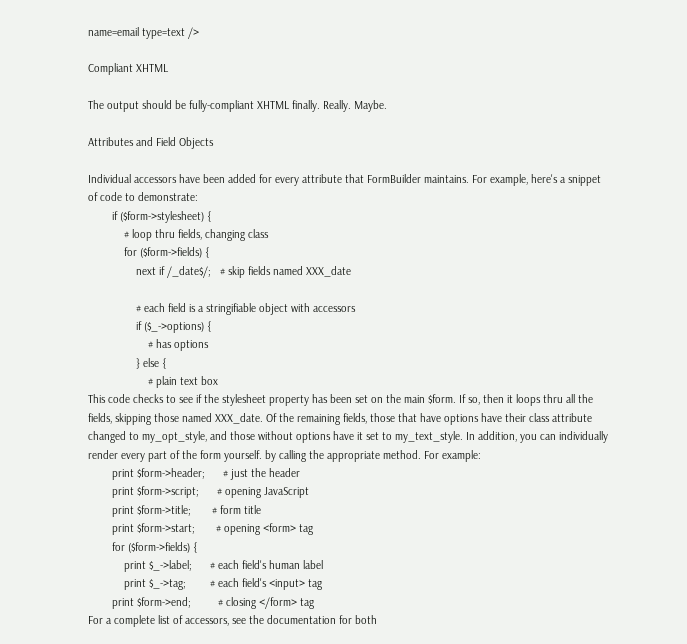name=email type=text />

Compliant XHTML

The output should be fully-compliant XHTML finally. Really. Maybe.

Attributes and Field Objects

Individual accessors have been added for every attribute that FormBuilder maintains. For example, here's a snippet of code to demonstrate:
        if ($form->stylesheet) {
            # loop thru fields, changing class
            for ($form->fields) {
                next if /_date$/;   # skip fields named XXX_date

                # each field is a stringifiable object with accessors
                if ($_->options) {
                    # has options
                } else {
                    # plain text box
This code checks to see if the stylesheet property has been set on the main $form. If so, then it loops thru all the fields, skipping those named XXX_date. Of the remaining fields, those that have options have their class attribute changed to my_opt_style, and those without options have it set to my_text_style. In addition, you can individually render every part of the form yourself. by calling the appropriate method. For example:
        print $form->header;      # just the header
        print $form->script;      # opening JavaScript
        print $form->title;       # form title
        print $form->start;       # opening <form> tag
        for ($form->fields) {
            print $_->label;      # each field's human label
            print $_->tag;        # each field's <input> tag
        print $form->end;         # closing </form> tag
For a complete list of accessors, see the documentation for both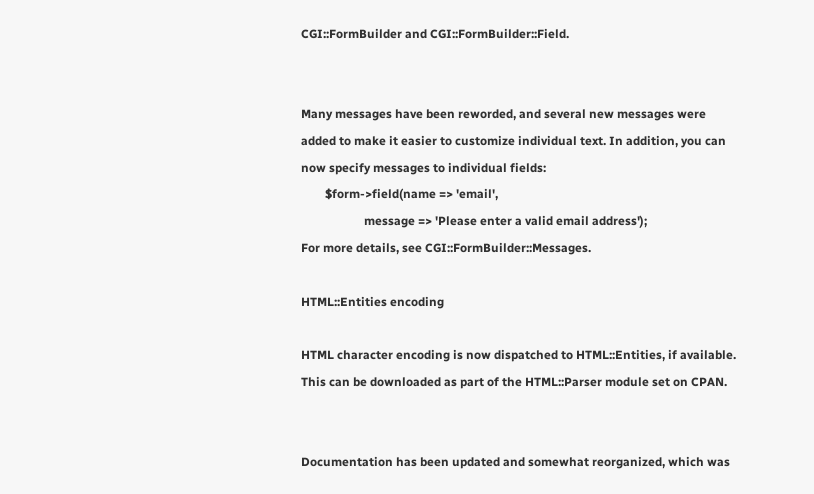CGI::FormBuilder and CGI::FormBuilder::Field.


Many messages have been reworded, and several new messages were added to make it easier to customize individual text. In addition, you can now specify messages to individual fields:
        $form->field(name => 'email',
                     message => 'Please enter a valid email address');
For more details, see CGI::FormBuilder::Messages.

HTML::Entities encoding

HTML character encoding is now dispatched to HTML::Entities, if available. This can be downloaded as part of the HTML::Parser module set on CPAN.


Documentation has been updated and somewhat reorganized, which was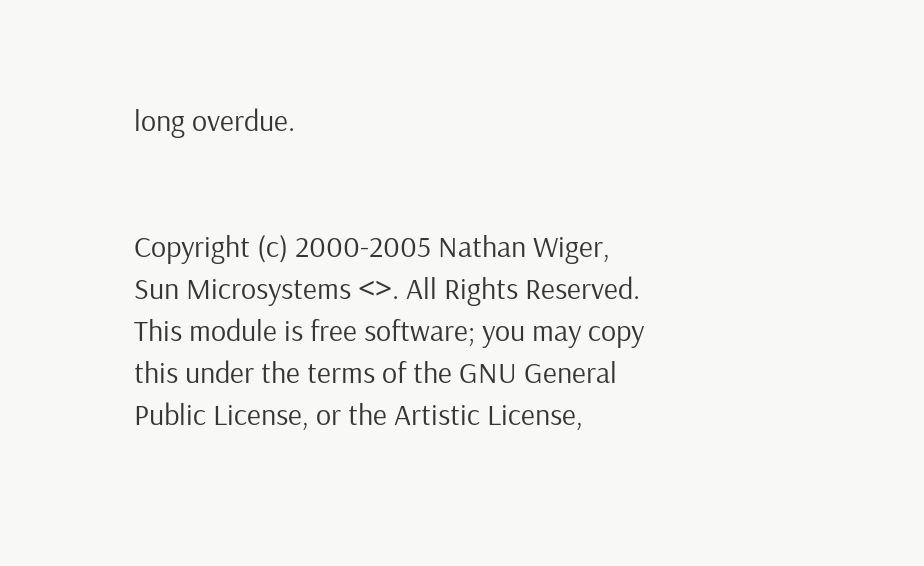long overdue.


Copyright (c) 2000-2005 Nathan Wiger, Sun Microsystems <>. All Rights Reserved. This module is free software; you may copy this under the terms of the GNU General Public License, or the Artistic License,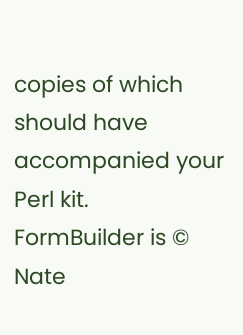copies of which should have accompanied your Perl kit.
FormBuilder is © Nate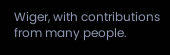Wiger, with contributions from many people.